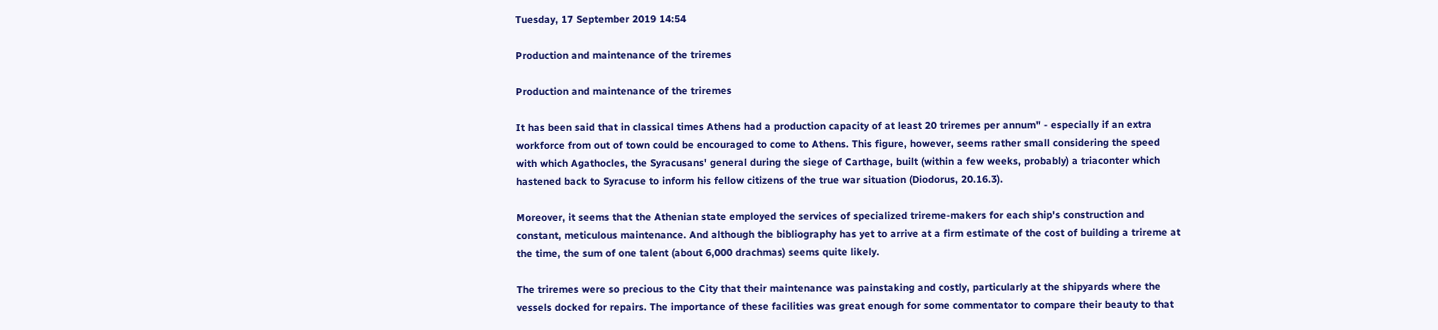Tuesday, 17 September 2019 14:54

Production and maintenance of the triremes

Production and maintenance of the triremes

It has been said that in classical times Athens had a production capacity of at least 20 triremes per annum" - especially if an extra workforce from out of town could be encouraged to come to Athens. This figure, however, seems rather small considering the speed with which Agathocles, the Syracusans' general during the siege of Carthage, built (within a few weeks, probably) a triaconter which hastened back to Syracuse to inform his fellow citizens of the true war situation (Diodorus, 20.16.3).

Moreover, it seems that the Athenian state employed the services of specialized trireme-makers for each ship's construction and constant, meticulous maintenance. And although the bibliography has yet to arrive at a firm estimate of the cost of building a trireme at the time, the sum of one talent (about 6,000 drachmas) seems quite likely.

The triremes were so precious to the City that their maintenance was painstaking and costly, particularly at the shipyards where the vessels docked for repairs. The importance of these facilities was great enough for some commentator to compare their beauty to that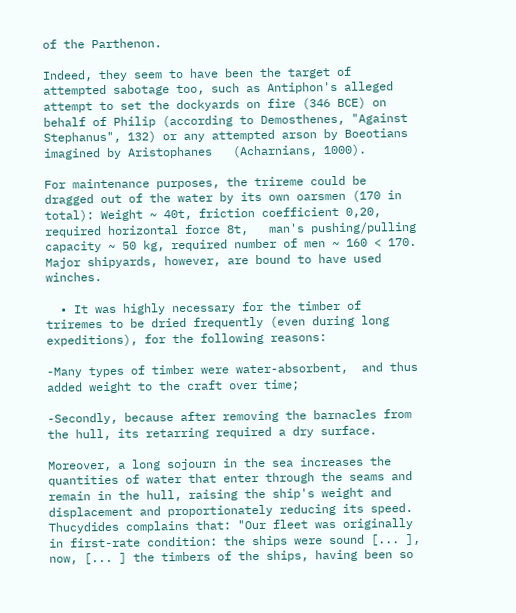of the Parthenon.

Indeed, they seem to have been the target of attempted sabotage too, such as Antiphon's alleged attempt to set the dockyards on fire (346 BCE) on behalf of Philip (according to Demosthenes, "Against Stephanus", 132) or any attempted arson by Boeotians   imagined by Aristophanes   (Acharnians, 1000).

For maintenance purposes, the trireme could be dragged out of the water by its own oarsmen (170 in total): Weight ~ 40t, friction coefficient 0,20, required horizontal force 8t,   man's pushing/pulling   capacity ~ 50 kg, required number of men ~ 160 < 170. Major shipyards, however, are bound to have used winches.

  • It was highly necessary for the timber of triremes to be dried frequently (even during long expeditions), for the following reasons:

-Many types of timber were water-absorbent,  and thus added weight to the craft over time;

-Secondly, because after removing the barnacles from the hull, its retarring required a dry surface.

Moreover, a long sojourn in the sea increases the quantities of water that enter through the seams and remain in the hull, raising the ship's weight and displacement and proportionately reducing its speed. Thucydides complains that: "Our fleet was originally in first-rate condition: the ships were sound [... ], now, [... ] the timbers of the ships, having been so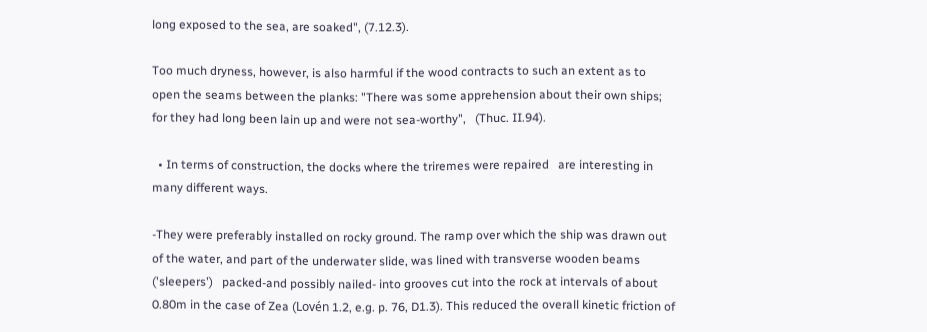long exposed to the sea, are soaked", (7.12.3).

Too much dryness, however, is also harmful if the wood contracts to such an extent as to open the seams between the planks: "There was some apprehension about their own ships; for they had long been lain up and were not sea-worthy",   (Thuc. II.94).

  • In terms of construction, the docks where the triremes were repaired   are interesting in many different ways.

-They were preferably installed on rocky ground. The ramp over which the ship was drawn out of the water, and part of the underwater slide, was lined with transverse wooden beams ('sleepers')   packed-and possibly nailed- into grooves cut into the rock at intervals of about 0.80m in the case of Zea (Lovén 1.2, e.g. p. 76, D1.3). This reduced the overall kinetic friction of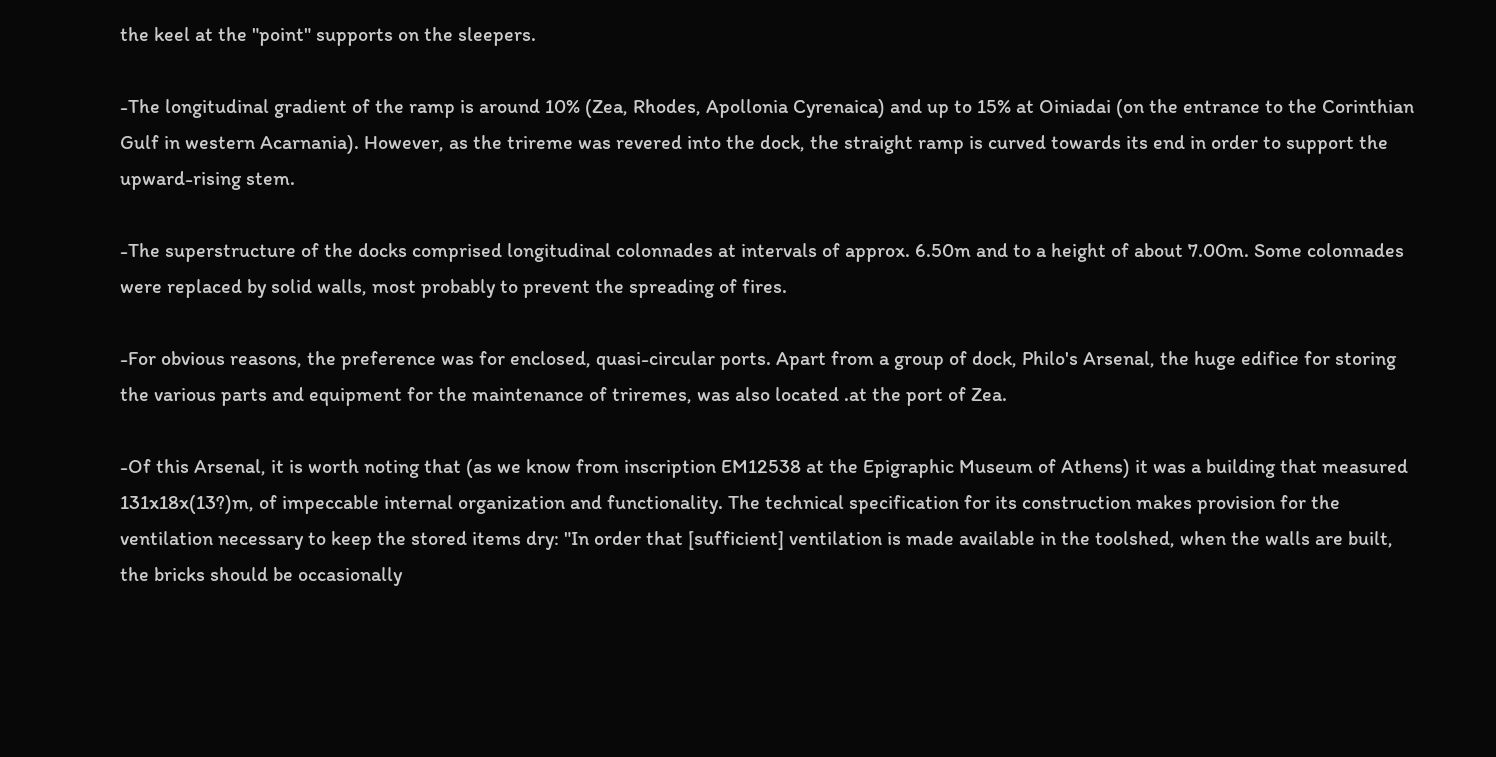the keel at the "point" supports on the sleepers.

-The longitudinal gradient of the ramp is around 10% (Zea, Rhodes, Apollonia Cyrenaica) and up to 15% at Oiniadai (on the entrance to the Corinthian Gulf in western Acarnania). However, as the trireme was revered into the dock, the straight ramp is curved towards its end in order to support the upward-rising stem.

-The superstructure of the docks comprised longitudinal colonnades at intervals of approx. 6.50m and to a height of about 7.00m. Some colonnades were replaced by solid walls, most probably to prevent the spreading of fires.

-For obvious reasons, the preference was for enclosed, quasi-circular ports. Apart from a group of dock, Philo's Arsenal, the huge edifice for storing the various parts and equipment for the maintenance of triremes, was also located .at the port of Zea.

-Of this Arsenal, it is worth noting that (as we know from inscription EM12538 at the Epigraphic Museum of Athens) it was a building that measured 131x18x(13?)m, of impeccable internal organization and functionality. The technical specification for its construction makes provision for the ventilation necessary to keep the stored items dry: "In order that [sufficient] ventilation is made available in the toolshed, when the walls are built, the bricks should be occasionally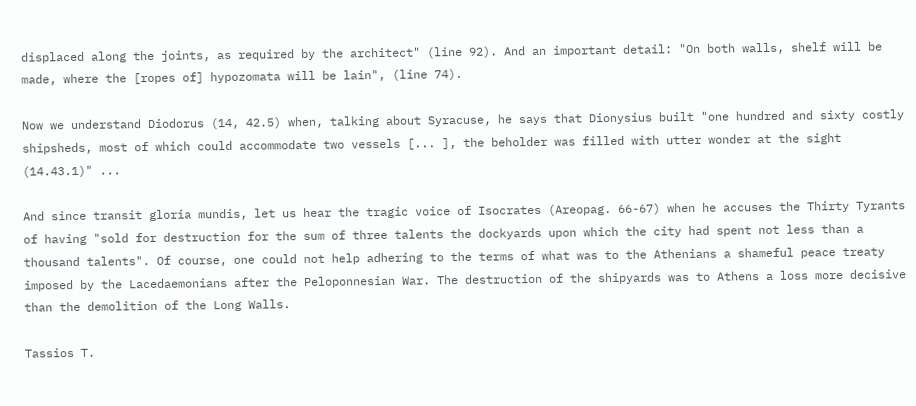displaced along the joints, as required by the architect" (line 92). And an important detail: "On both walls, shelf will be made, where the [ropes of] hypozomata will be lain", (line 74).

Now we understand Diodorus (14, 42.5) when, talking about Syracuse, he says that Dionysius built "one hundred and sixty costly shipsheds, most of which could accommodate two vessels [... ], the beholder was filled with utter wonder at the sight (14.43.1)" ...

And since transit gloria mundis, let us hear the tragic voice of Isocrates (Areopag. 66-67) when he accuses the Thirty Tyrants of having "sold for destruction for the sum of three talents the dockyards upon which the city had spent not less than a thousand talents". Of course, one could not help adhering to the terms of what was to the Athenians a shameful peace treaty imposed by the Lacedaemonians after the Peloponnesian War. The destruction of the shipyards was to Athens a loss more decisive than the demolition of the Long Walls.

Tassios T.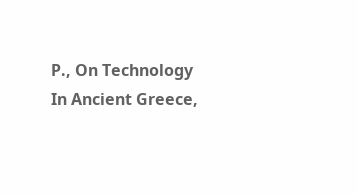P., On Technology In Ancient Greece,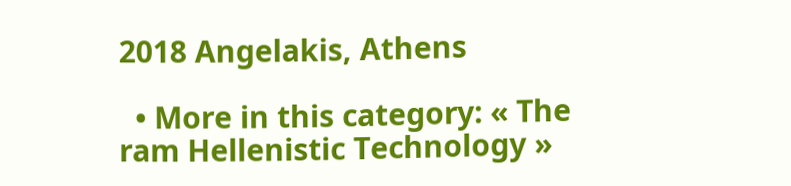2018 Angelakis, Athens

  • More in this category: « The ram Hellenistic Technology »